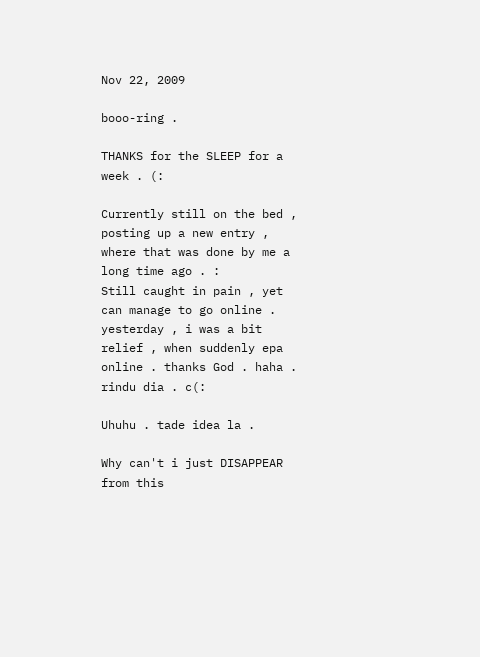Nov 22, 2009

booo-ring .

THANKS for the SLEEP for a week . (:

Currently still on the bed , posting up a new entry , where that was done by me a long time ago . :
Still caught in pain , yet can manage to go online . yesterday , i was a bit relief , when suddenly epa online . thanks God . haha . rindu dia . c(:

Uhuhu . tade idea la .

Why can't i just DISAPPEAR from this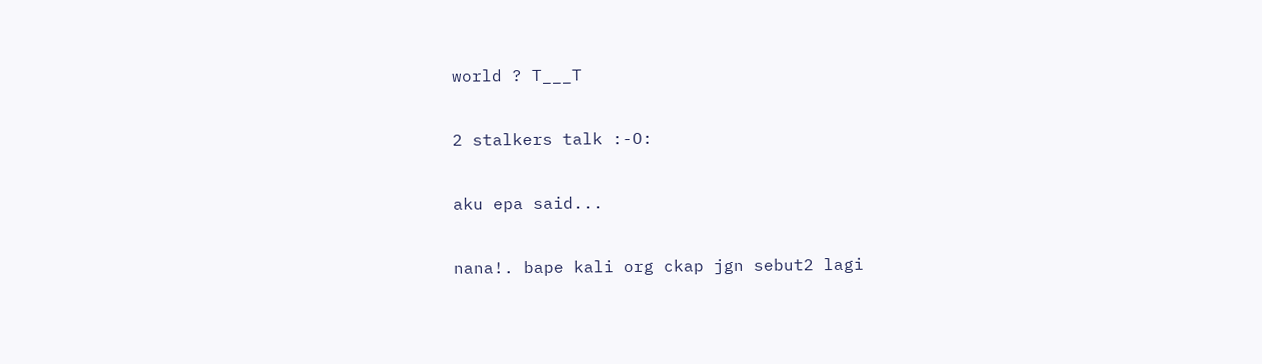world ? T___T

2 stalkers talk :-O:

aku epa said...

nana!. bape kali org ckap jgn sebut2 lagi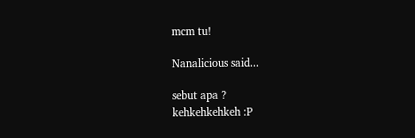mcm tu!

Nanalicious said...

sebut apa ?
kehkehkehkeh :P